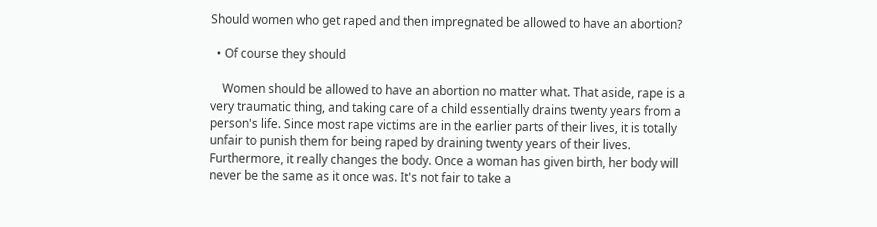Should women who get raped and then impregnated be allowed to have an abortion?

  • Of course they should

    Women should be allowed to have an abortion no matter what. That aside, rape is a very traumatic thing, and taking care of a child essentially drains twenty years from a person's life. Since most rape victims are in the earlier parts of their lives, it is totally unfair to punish them for being raped by draining twenty years of their lives. Furthermore, it really changes the body. Once a woman has given birth, her body will never be the same as it once was. It's not fair to take a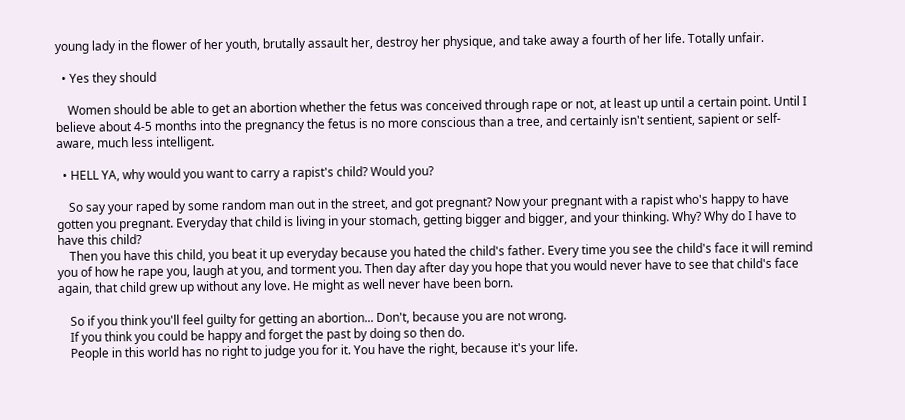young lady in the flower of her youth, brutally assault her, destroy her physique, and take away a fourth of her life. Totally unfair.

  • Yes they should

    Women should be able to get an abortion whether the fetus was conceived through rape or not, at least up until a certain point. Until I believe about 4-5 months into the pregnancy the fetus is no more conscious than a tree, and certainly isn't sentient, sapient or self-aware, much less intelligent.

  • HELL YA, why would you want to carry a rapist's child? Would you?

    So say your raped by some random man out in the street, and got pregnant? Now your pregnant with a rapist who's happy to have gotten you pregnant. Everyday that child is living in your stomach, getting bigger and bigger, and your thinking. Why? Why do I have to have this child?
    Then you have this child, you beat it up everyday because you hated the child's father. Every time you see the child's face it will remind you of how he rape you, laugh at you, and torment you. Then day after day you hope that you would never have to see that child's face again, that child grew up without any love. He might as well never have been born.

    So if you think you'll feel guilty for getting an abortion... Don't, because you are not wrong.
    If you think you could be happy and forget the past by doing so then do.
    People in this world has no right to judge you for it. You have the right, because it's your life.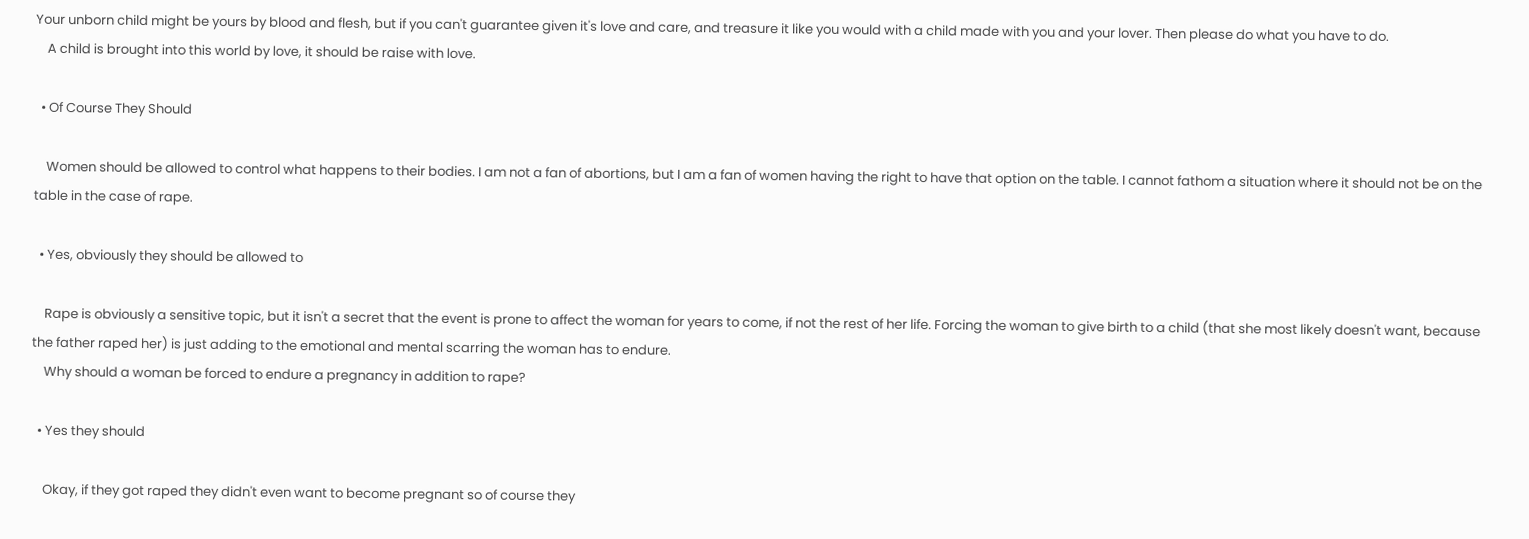Your unborn child might be yours by blood and flesh, but if you can't guarantee given it's love and care, and treasure it like you would with a child made with you and your lover. Then please do what you have to do.
    A child is brought into this world by love, it should be raise with love.

  • Of Course They Should

    Women should be allowed to control what happens to their bodies. I am not a fan of abortions, but I am a fan of women having the right to have that option on the table. I cannot fathom a situation where it should not be on the table in the case of rape.

  • Yes, obviously they should be allowed to

    Rape is obviously a sensitive topic, but it isn't a secret that the event is prone to affect the woman for years to come, if not the rest of her life. Forcing the woman to give birth to a child (that she most likely doesn't want, because the father raped her) is just adding to the emotional and mental scarring the woman has to endure.
    Why should a woman be forced to endure a pregnancy in addition to rape?

  • Yes they should

    Okay, if they got raped they didn't even want to become pregnant so of course they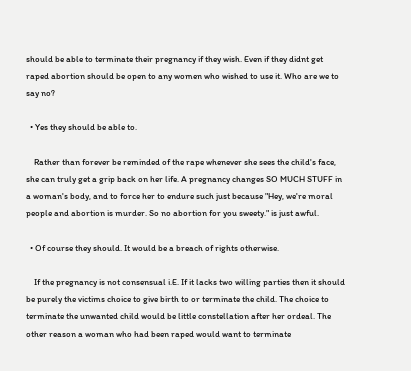should be able to terminate their pregnancy if they wish. Even if they didnt get raped abortion should be open to any women who wished to use it. Who are we to say no?

  • Yes they should be able to.

    Rather than forever be reminded of the rape whenever she sees the child's face, she can truly get a grip back on her life. A pregnancy changes SO MUCH STUFF in a woman's body, and to force her to endure such just because "Hey, we're moral people and abortion is murder. So no abortion for you sweety." is just awful.

  • Of course they should. It would be a breach of rights otherwise.

    If the pregnancy is not consensual i.E. If it lacks two willing parties then it should be purely the victims choice to give birth to or terminate the child. The choice to terminate the unwanted child would be little constellation after her ordeal. The other reason a woman who had been raped would want to terminate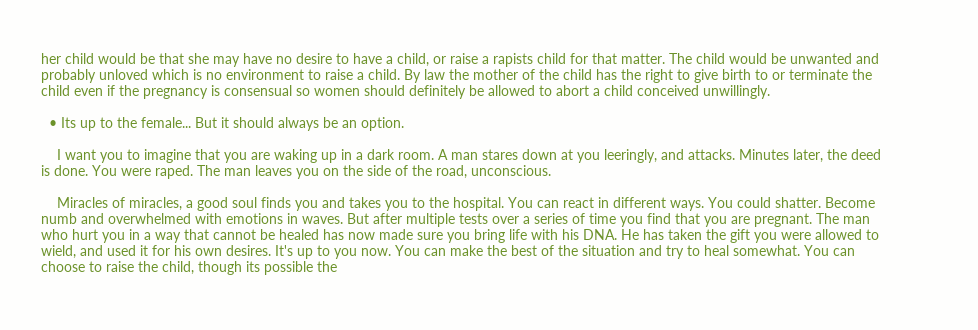her child would be that she may have no desire to have a child, or raise a rapists child for that matter. The child would be unwanted and probably unloved which is no environment to raise a child. By law the mother of the child has the right to give birth to or terminate the child even if the pregnancy is consensual so women should definitely be allowed to abort a child conceived unwillingly.

  • Its up to the female... But it should always be an option.

    I want you to imagine that you are waking up in a dark room. A man stares down at you leeringly, and attacks. Minutes later, the deed is done. You were raped. The man leaves you on the side of the road, unconscious.

    Miracles of miracles, a good soul finds you and takes you to the hospital. You can react in different ways. You could shatter. Become numb and overwhelmed with emotions in waves. But after multiple tests over a series of time you find that you are pregnant. The man who hurt you in a way that cannot be healed has now made sure you bring life with his DNA. He has taken the gift you were allowed to wield, and used it for his own desires. It's up to you now. You can make the best of the situation and try to heal somewhat. You can choose to raise the child, though its possible the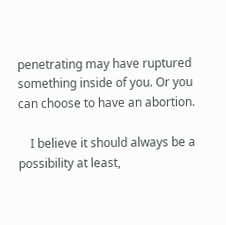penetrating may have ruptured something inside of you. Or you can choose to have an abortion.

    I believe it should always be a possibility at least,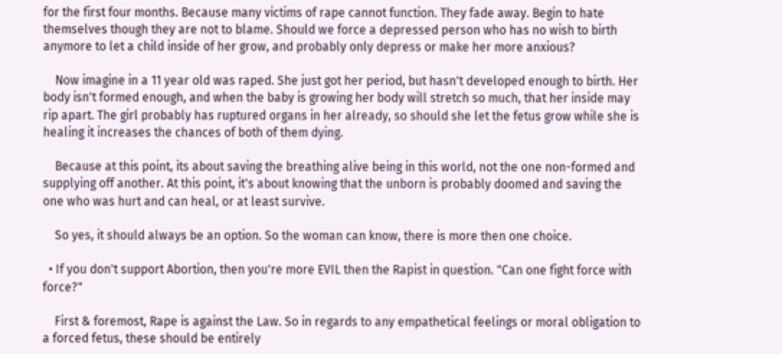for the first four months. Because many victims of rape cannot function. They fade away. Begin to hate themselves though they are not to blame. Should we force a depressed person who has no wish to birth anymore to let a child inside of her grow, and probably only depress or make her more anxious?

    Now imagine in a 11 year old was raped. She just got her period, but hasn't developed enough to birth. Her body isn't formed enough, and when the baby is growing her body will stretch so much, that her inside may rip apart. The girl probably has ruptured organs in her already, so should she let the fetus grow while she is healing it increases the chances of both of them dying.

    Because at this point, its about saving the breathing alive being in this world, not the one non-formed and supplying off another. At this point, it's about knowing that the unborn is probably doomed and saving the one who was hurt and can heal, or at least survive.

    So yes, it should always be an option. So the woman can know, there is more then one choice.

  • If you don't support Abortion, then you're more EVIL then the Rapist in question. "Can one fight force with force?"

    First & foremost, Rape is against the Law. So in regards to any empathetical feelings or moral obligation to a forced fetus, these should be entirely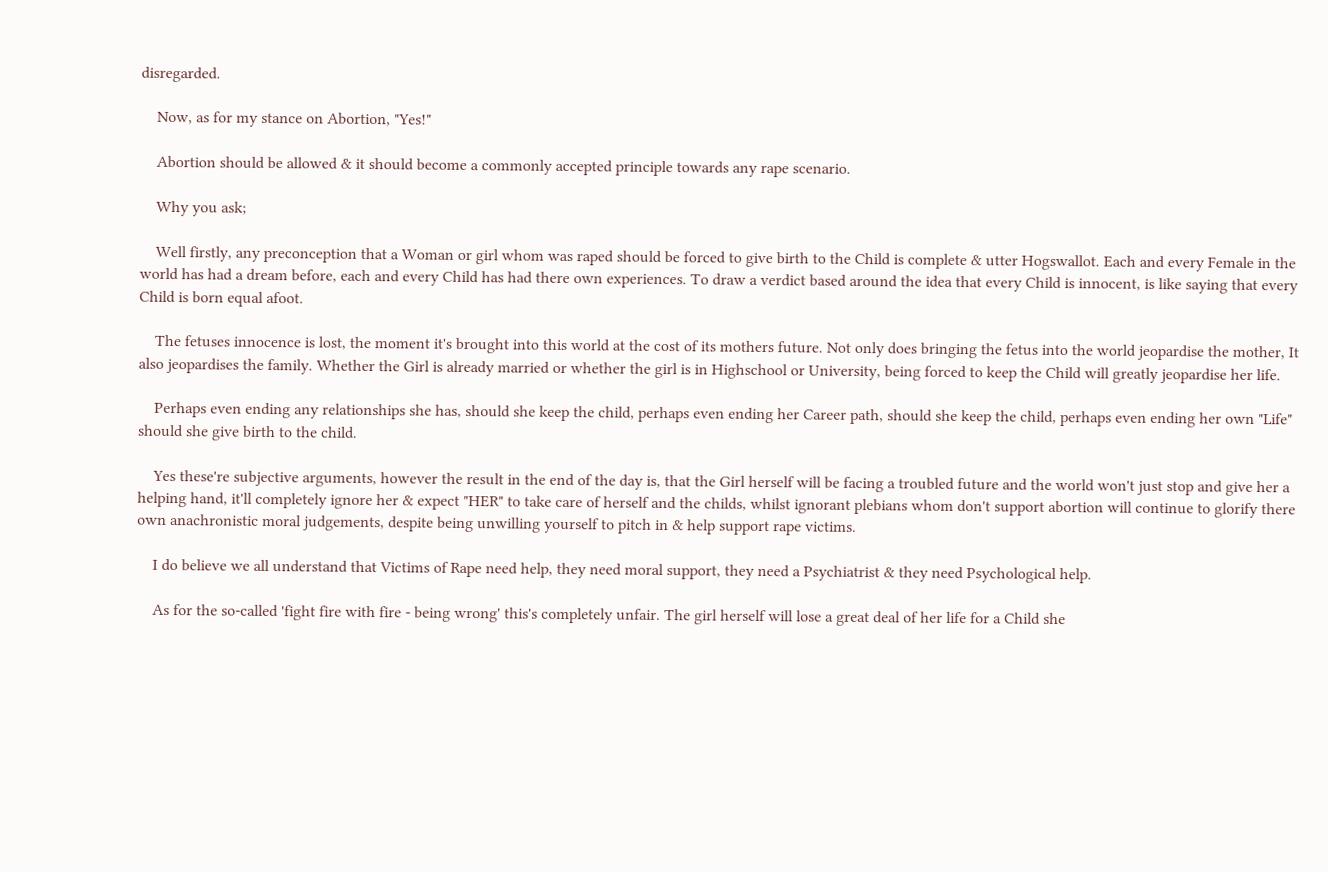disregarded.

    Now, as for my stance on Abortion, "Yes!"

    Abortion should be allowed & it should become a commonly accepted principle towards any rape scenario.

    Why you ask;

    Well firstly, any preconception that a Woman or girl whom was raped should be forced to give birth to the Child is complete & utter Hogswallot. Each and every Female in the world has had a dream before, each and every Child has had there own experiences. To draw a verdict based around the idea that every Child is innocent, is like saying that every Child is born equal afoot.

    The fetuses innocence is lost, the moment it's brought into this world at the cost of its mothers future. Not only does bringing the fetus into the world jeopardise the mother, It also jeopardises the family. Whether the Girl is already married or whether the girl is in Highschool or University, being forced to keep the Child will greatly jeopardise her life.

    Perhaps even ending any relationships she has, should she keep the child, perhaps even ending her Career path, should she keep the child, perhaps even ending her own "Life" should she give birth to the child.

    Yes these're subjective arguments, however the result in the end of the day is, that the Girl herself will be facing a troubled future and the world won't just stop and give her a helping hand, it'll completely ignore her & expect "HER" to take care of herself and the childs, whilst ignorant plebians whom don't support abortion will continue to glorify there own anachronistic moral judgements, despite being unwilling yourself to pitch in & help support rape victims.

    I do believe we all understand that Victims of Rape need help, they need moral support, they need a Psychiatrist & they need Psychological help.

    As for the so-called 'fight fire with fire - being wrong' this's completely unfair. The girl herself will lose a great deal of her life for a Child she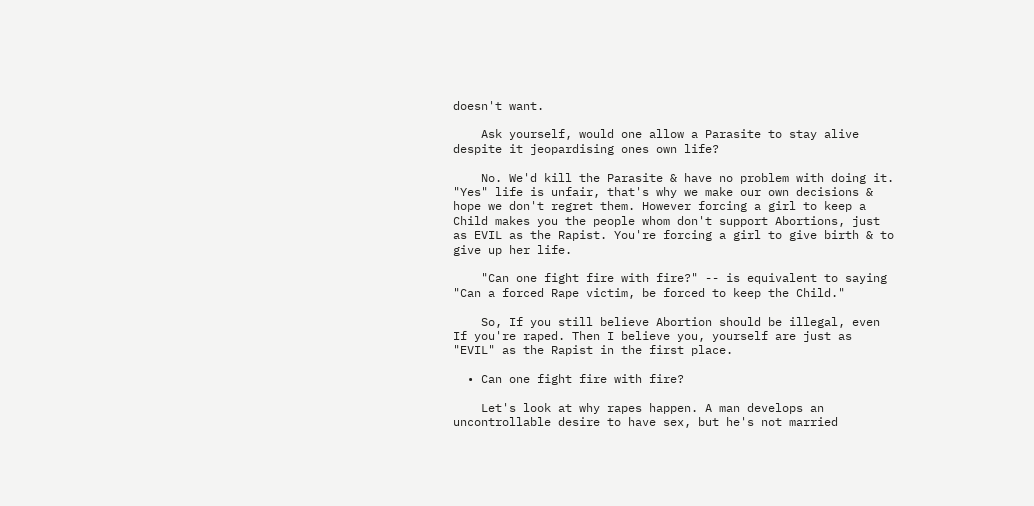doesn't want.

    Ask yourself, would one allow a Parasite to stay alive despite it jeopardising ones own life?

    No. We'd kill the Parasite & have no problem with doing it. "Yes" life is unfair, that's why we make our own decisions & hope we don't regret them. However forcing a girl to keep a Child makes you the people whom don't support Abortions, just as EVIL as the Rapist. You're forcing a girl to give birth & to give up her life.

    "Can one fight fire with fire?" -- is equivalent to saying "Can a forced Rape victim, be forced to keep the Child."

    So, If you still believe Abortion should be illegal, even If you're raped. Then I believe you, yourself are just as "EVIL" as the Rapist in the first place.

  • Can one fight fire with fire?

    Let's look at why rapes happen. A man develops an uncontrollable desire to have sex, but he's not married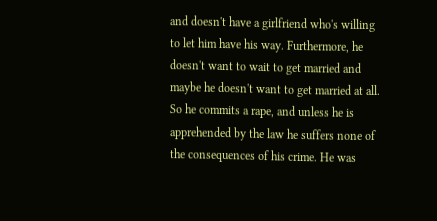and doesn't have a girlfriend who's willing to let him have his way. Furthermore, he doesn't want to wait to get married and maybe he doesn't want to get married at all. So he commits a rape, and unless he is apprehended by the law he suffers none of the consequences of his crime. He was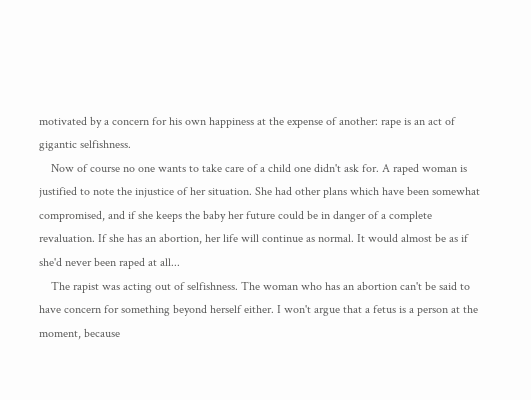motivated by a concern for his own happiness at the expense of another: rape is an act of gigantic selfishness.
    Now of course no one wants to take care of a child one didn't ask for. A raped woman is justified to note the injustice of her situation. She had other plans which have been somewhat compromised, and if she keeps the baby her future could be in danger of a complete revaluation. If she has an abortion, her life will continue as normal. It would almost be as if she'd never been raped at all...
    The rapist was acting out of selfishness. The woman who has an abortion can't be said to have concern for something beyond herself either. I won't argue that a fetus is a person at the moment, because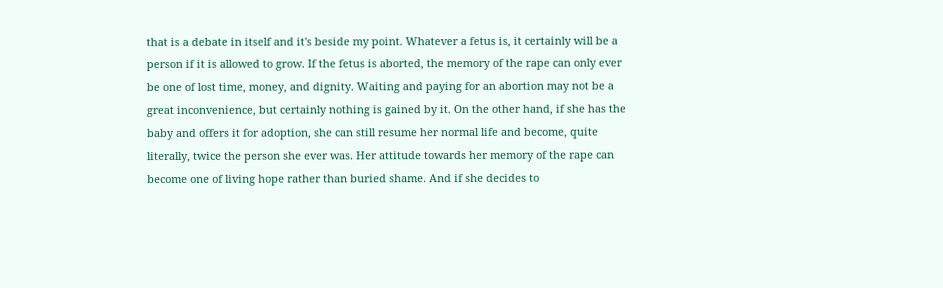that is a debate in itself and it's beside my point. Whatever a fetus is, it certainly will be a person if it is allowed to grow. If the fetus is aborted, the memory of the rape can only ever be one of lost time, money, and dignity. Waiting and paying for an abortion may not be a great inconvenience, but certainly nothing is gained by it. On the other hand, if she has the baby and offers it for adoption, she can still resume her normal life and become, quite literally, twice the person she ever was. Her attitude towards her memory of the rape can become one of living hope rather than buried shame. And if she decides to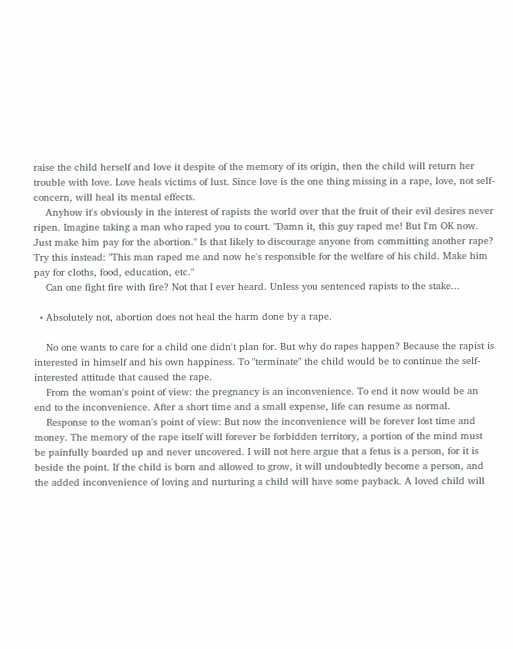raise the child herself and love it despite of the memory of its origin, then the child will return her trouble with love. Love heals victims of lust. Since love is the one thing missing in a rape, love, not self-concern, will heal its mental effects.
    Anyhow it's obviously in the interest of rapists the world over that the fruit of their evil desires never ripen. Imagine taking a man who raped you to court. "Damn it, this guy raped me! But I'm OK now. Just make him pay for the abortion." Is that likely to discourage anyone from committing another rape? Try this instead: "This man raped me and now he's responsible for the welfare of his child. Make him pay for cloths, food, education, etc."
    Can one fight fire with fire? Not that I ever heard. Unless you sentenced rapists to the stake...

  • Absolutely not, abortion does not heal the harm done by a rape.

    No one wants to care for a child one didn't plan for. But why do rapes happen? Because the rapist is interested in himself and his own happiness. To "terminate" the child would be to continue the self-interested attitude that caused the rape.
    From the woman's point of view: the pregnancy is an inconvenience. To end it now would be an end to the inconvenience. After a short time and a small expense, life can resume as normal.
    Response to the woman's point of view: But now the inconvenience will be forever lost time and money. The memory of the rape itself will forever be forbidden territory, a portion of the mind must be painfully boarded up and never uncovered. I will not here argue that a fetus is a person, for it is beside the point. If the child is born and allowed to grow, it will undoubtedly become a person, and the added inconvenience of loving and nurturing a child will have some payback. A loved child will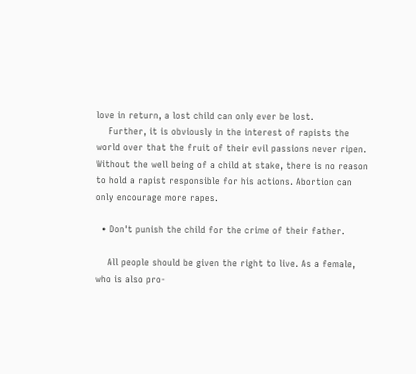love in return, a lost child can only ever be lost.
    Further, it is obviously in the interest of rapists the world over that the fruit of their evil passions never ripen. Without the well being of a child at stake, there is no reason to hold a rapist responsible for his actions. Abortion can only encourage more rapes.

  • Don't punish the child for the crime of their father.

    All people should be given the right to live. As a female, who is also pro-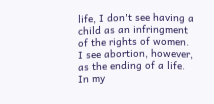life, I don't see having a child as an infringment of the rights of women. I see abortion, however, as the ending of a life. In my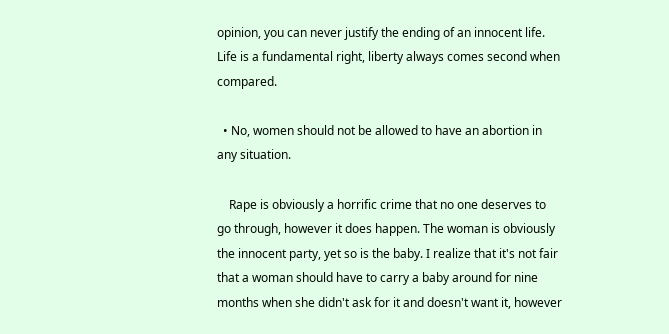opinion, you can never justify the ending of an innocent life. Life is a fundamental right, liberty always comes second when compared.

  • No, women should not be allowed to have an abortion in any situation.

    Rape is obviously a horrific crime that no one deserves to go through, however it does happen. The woman is obviously the innocent party, yet so is the baby. I realize that it's not fair that a woman should have to carry a baby around for nine months when she didn't ask for it and doesn't want it, however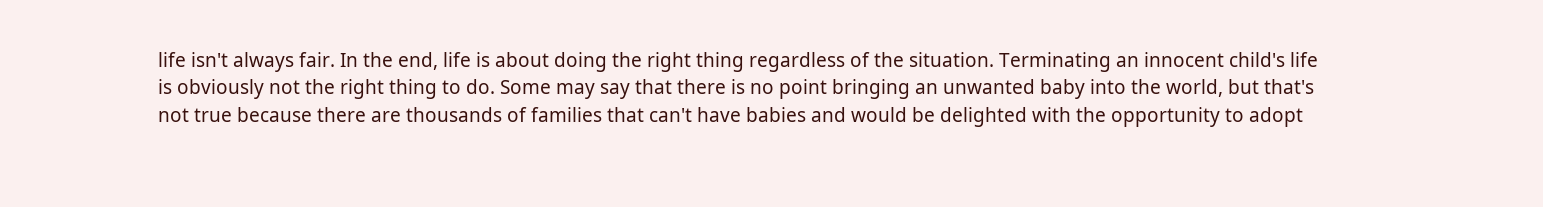life isn't always fair. In the end, life is about doing the right thing regardless of the situation. Terminating an innocent child's life is obviously not the right thing to do. Some may say that there is no point bringing an unwanted baby into the world, but that's not true because there are thousands of families that can't have babies and would be delighted with the opportunity to adopt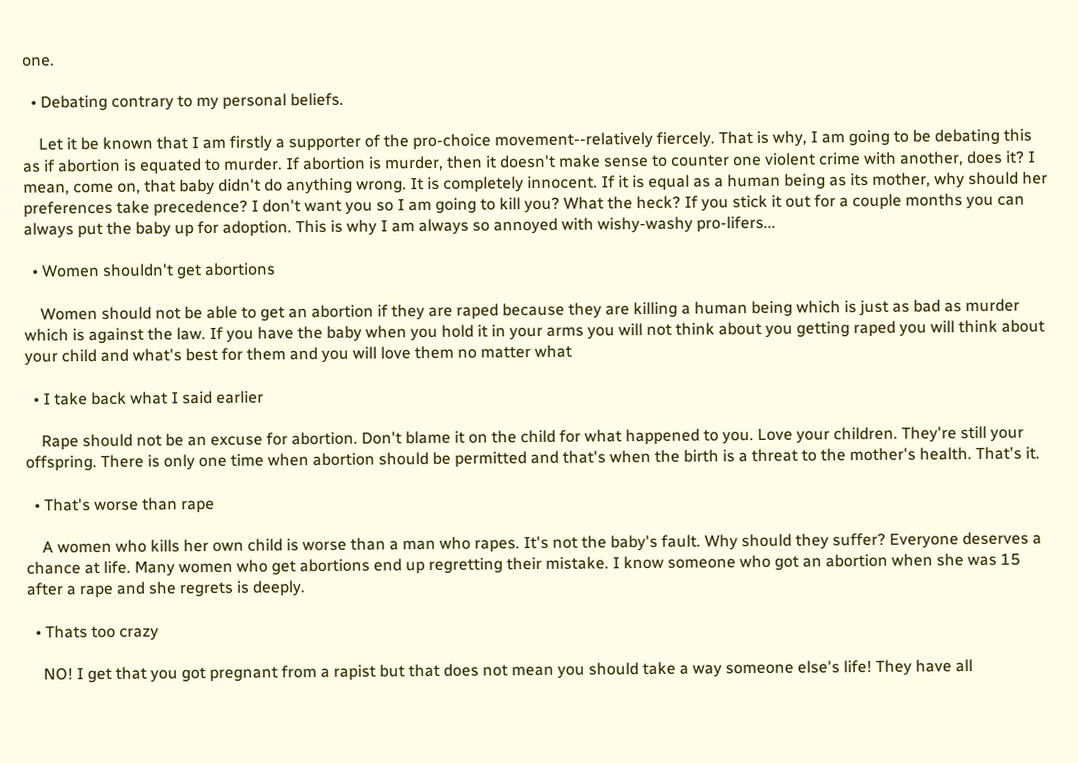one.

  • Debating contrary to my personal beliefs.

    Let it be known that I am firstly a supporter of the pro-choice movement--relatively fiercely. That is why, I am going to be debating this as if abortion is equated to murder. If abortion is murder, then it doesn't make sense to counter one violent crime with another, does it? I mean, come on, that baby didn't do anything wrong. It is completely innocent. If it is equal as a human being as its mother, why should her preferences take precedence? I don't want you so I am going to kill you? What the heck? If you stick it out for a couple months you can always put the baby up for adoption. This is why I am always so annoyed with wishy-washy pro-lifers...

  • Women shouldn't get abortions

    Women should not be able to get an abortion if they are raped because they are killing a human being which is just as bad as murder which is against the law. If you have the baby when you hold it in your arms you will not think about you getting raped you will think about your child and what's best for them and you will love them no matter what

  • I take back what I said earlier

    Rape should not be an excuse for abortion. Don't blame it on the child for what happened to you. Love your children. They're still your offspring. There is only one time when abortion should be permitted and that's when the birth is a threat to the mother's health. That's it.

  • That's worse than rape

    A women who kills her own child is worse than a man who rapes. It's not the baby's fault. Why should they suffer? Everyone deserves a chance at life. Many women who get abortions end up regretting their mistake. I know someone who got an abortion when she was 15 after a rape and she regrets is deeply.

  • Thats too crazy

    NO! I get that you got pregnant from a rapist but that does not mean you should take a way someone else's life! They have all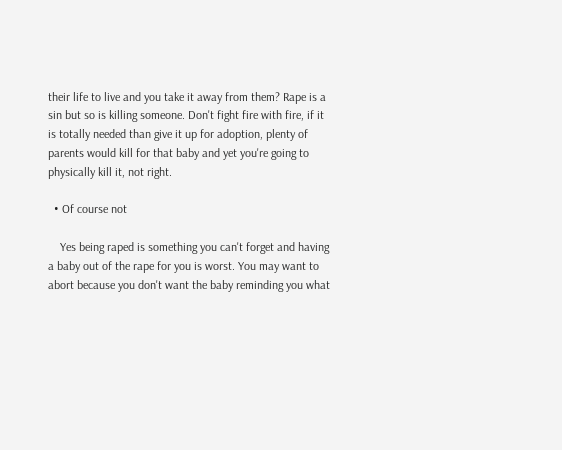their life to live and you take it away from them? Rape is a sin but so is killing someone. Don't fight fire with fire, if it is totally needed than give it up for adoption, plenty of parents would kill for that baby and yet you're going to physically kill it, not right.

  • Of course not

    Yes being raped is something you can't forget and having a baby out of the rape for you is worst. You may want to abort because you don't want the baby reminding you what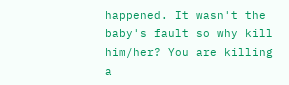happened. It wasn't the baby's fault so why kill him/her? You are killing a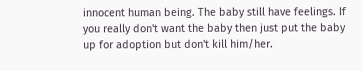innocent human being. The baby still have feelings. If you really don't want the baby then just put the baby up for adoption but don't kill him/her.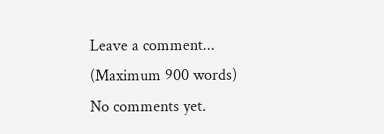Leave a comment...
(Maximum 900 words)
No comments yet.